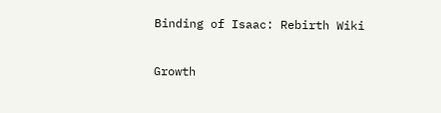Binding of Isaac: Rebirth Wiki

Growth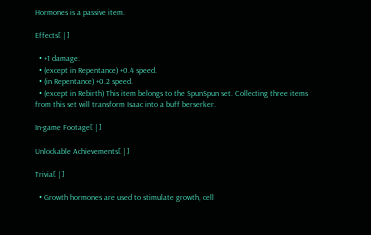Hormones is a passive item.

Effects[ | ]

  • +1 damage.
  • (except in Repentance) +0.4 speed.
  • (in Repentance) +0.2 speed.
  • (except in Rebirth) This item belongs to the SpunSpun set. Collecting three items from this set will transform Isaac into a buff berserker.

In-game Footage[ | ]

Unlockable Achievements[ | ]

Trivia[ | ]

  • Growth hormones are used to stimulate growth, cell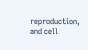reproduction, and cell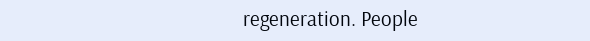regeneration. People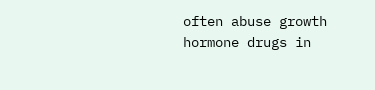often abuse growth hormone drugs in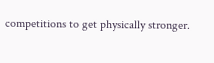competitions to get physically stronger.